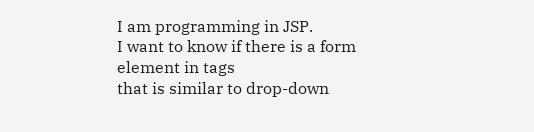I am programming in JSP.
I want to know if there is a form element in tags
that is similar to drop-down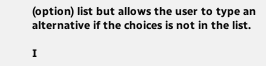(option) list but allows the user to type an alternative if the choices is not in the list.

I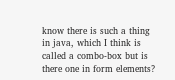know there is such a thing in java, which I think is called a combo-box but is there one in form elements?